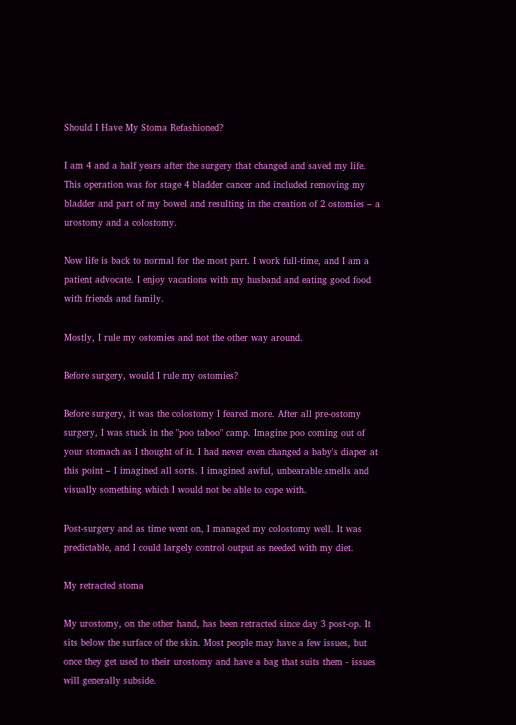Should I Have My Stoma Refashioned?

I am 4 and a half years after the surgery that changed and saved my life. This operation was for stage 4 bladder cancer and included removing my bladder and part of my bowel and resulting in the creation of 2 ostomies – a urostomy and a colostomy.

Now life is back to normal for the most part. I work full-time, and I am a patient advocate. I enjoy vacations with my husband and eating good food with friends and family.

Mostly, I rule my ostomies and not the other way around.

Before surgery, would I rule my ostomies?

Before surgery, it was the colostomy I feared more. After all pre-ostomy surgery, I was stuck in the "poo taboo" camp. Imagine poo coming out of your stomach as I thought of it. I had never even changed a baby's diaper at this point – I imagined all sorts. I imagined awful, unbearable smells and visually something which I would not be able to cope with.

Post-surgery and as time went on, I managed my colostomy well. It was predictable, and I could largely control output as needed with my diet.

My retracted stoma

My urostomy, on the other hand, has been retracted since day 3 post-op. It sits below the surface of the skin. Most people may have a few issues, but once they get used to their urostomy and have a bag that suits them - issues will generally subside.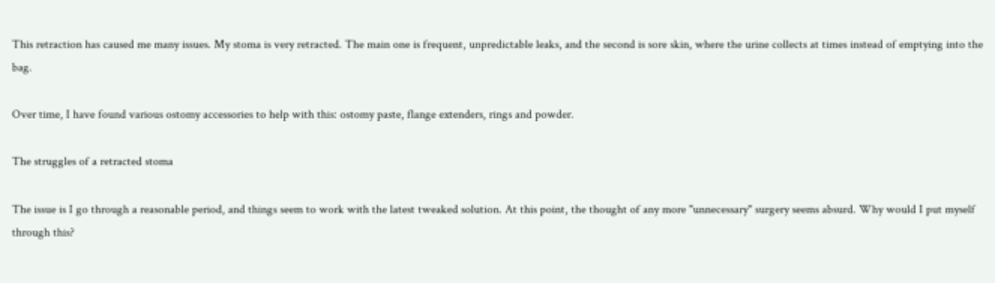This retraction has caused me many issues. My stoma is very retracted. The main one is frequent, unpredictable leaks, and the second is sore skin, where the urine collects at times instead of emptying into the bag.

Over time, I have found various ostomy accessories to help with this: ostomy paste, flange extenders, rings and powder.

The struggles of a retracted stoma

The issue is I go through a reasonable period, and things seem to work with the latest tweaked solution. At this point, the thought of any more "unnecessary" surgery seems absurd. Why would I put myself through this?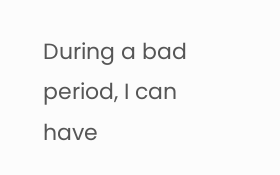During a bad period, I can have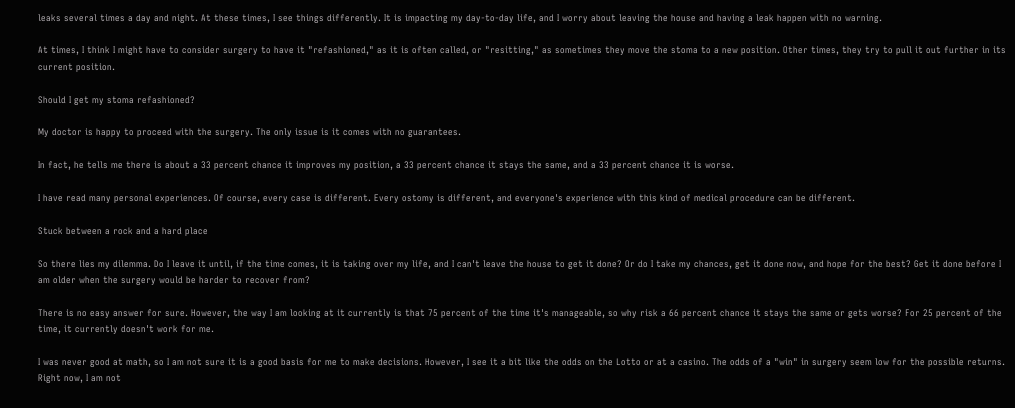leaks several times a day and night. At these times, I see things differently. It is impacting my day-to-day life, and I worry about leaving the house and having a leak happen with no warning.

At times, I think I might have to consider surgery to have it "refashioned," as it is often called, or "resitting," as sometimes they move the stoma to a new position. Other times, they try to pull it out further in its current position.

Should I get my stoma refashioned?

My doctor is happy to proceed with the surgery. The only issue is it comes with no guarantees.

In fact, he tells me there is about a 33 percent chance it improves my position, a 33 percent chance it stays the same, and a 33 percent chance it is worse.

I have read many personal experiences. Of course, every case is different. Every ostomy is different, and everyone's experience with this kind of medical procedure can be different.

Stuck between a rock and a hard place

So there lies my dilemma. Do I leave it until, if the time comes, it is taking over my life, and I can't leave the house to get it done? Or do I take my chances, get it done now, and hope for the best? Get it done before I am older when the surgery would be harder to recover from?

There is no easy answer for sure. However, the way I am looking at it currently is that 75 percent of the time it's manageable, so why risk a 66 percent chance it stays the same or gets worse? For 25 percent of the time, it currently doesn't work for me.

I was never good at math, so I am not sure it is a good basis for me to make decisions. However, I see it a bit like the odds on the Lotto or at a casino. The odds of a "win" in surgery seem low for the possible returns. Right now, I am not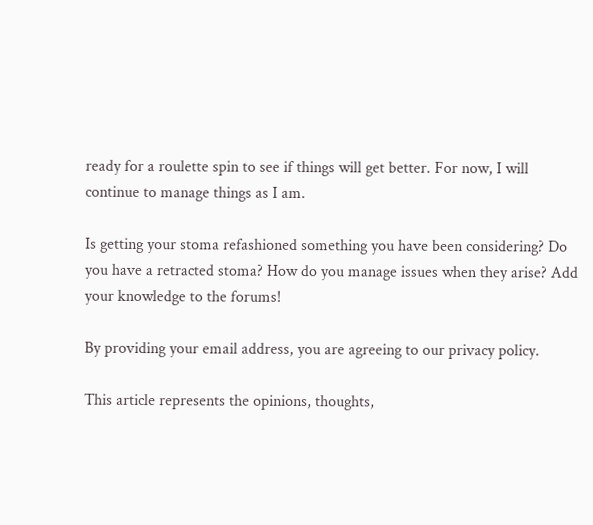ready for a roulette spin to see if things will get better. For now, I will continue to manage things as I am.

Is getting your stoma refashioned something you have been considering? Do you have a retracted stoma? How do you manage issues when they arise? Add your knowledge to the forums!

By providing your email address, you are agreeing to our privacy policy.

This article represents the opinions, thoughts,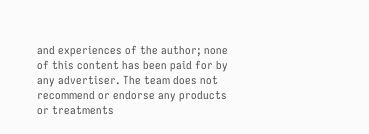and experiences of the author; none of this content has been paid for by any advertiser. The team does not recommend or endorse any products or treatments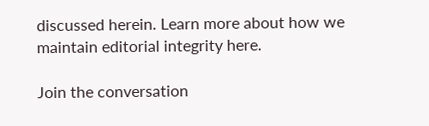discussed herein. Learn more about how we maintain editorial integrity here.

Join the conversation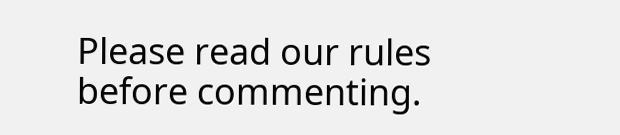Please read our rules before commenting.